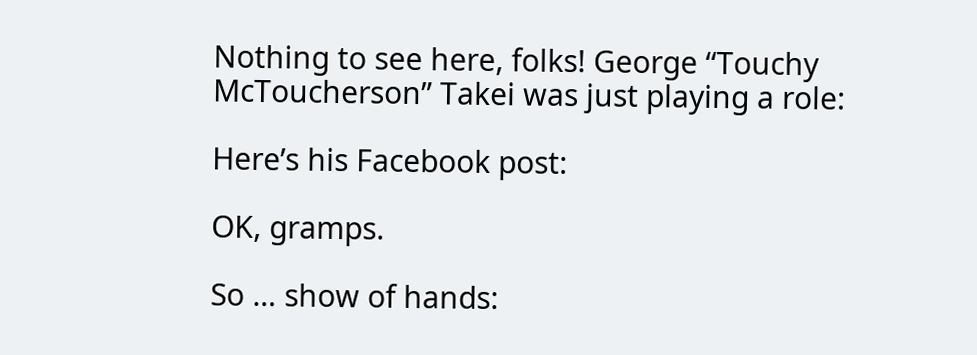Nothing to see here, folks! George “Touchy McToucherson” Takei was just playing a role:

Here’s his Facebook post:

OK, gramps.

So … show of hands: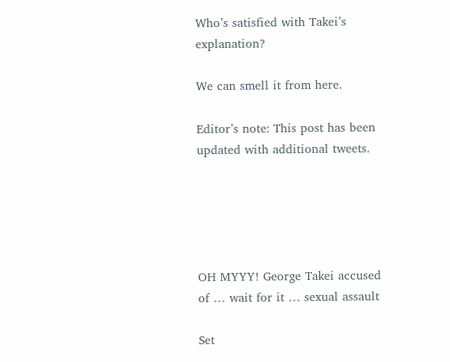Who’s satisfied with Takei’s explanation?

We can smell it from here.

Editor’s note: This post has been updated with additional tweets.





OH MYYY! George Takei accused of … wait for it … sexual assault

Set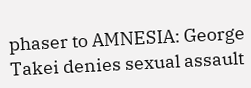phaser to AMNESIA: George Takei denies sexual assault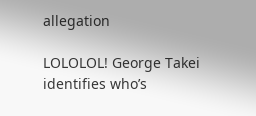allegation

LOLOLOL! George Takei identifies who’s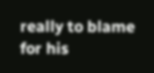really to blame for his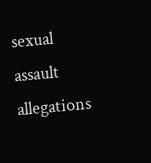sexual assault allegations